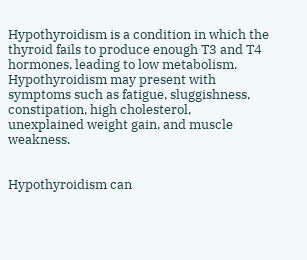Hypothyroidism is a condition in which the thyroid fails to produce enough T3 and T4 hormones, leading to low metabolism. Hypothyroidism may present with symptoms such as fatigue, sluggishness, constipation, high cholesterol, unexplained weight gain, and muscle weakness.


Hypothyroidism can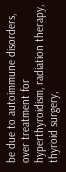be due to autoimmune disorders, over treatment for hyperthyroidism, radiation therapy, thyroid surgery,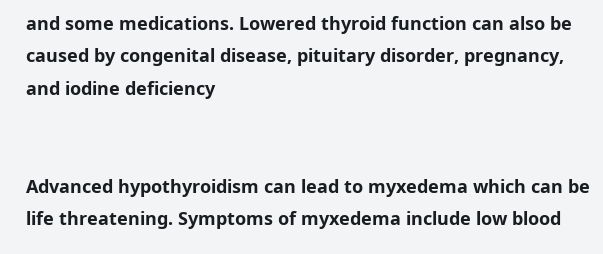and some medications. Lowered thyroid function can also be caused by congenital disease, pituitary disorder, pregnancy, and iodine deficiency


Advanced hypothyroidism can lead to myxedema which can be life threatening. Symptoms of myxedema include low blood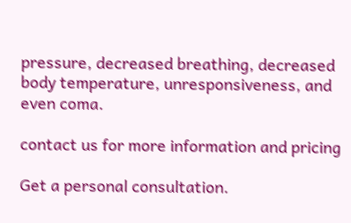pressure, decreased breathing, decreased body temperature, unresponsiveness, and even coma.

contact us for more information and pricing

Get a personal consultation.